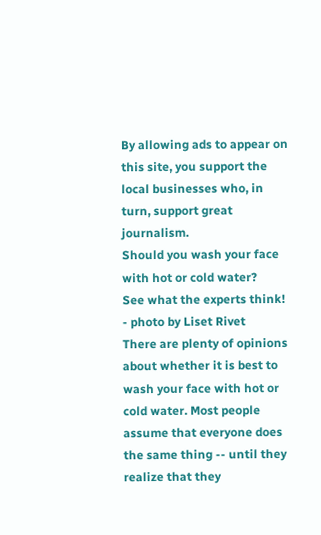By allowing ads to appear on this site, you support the local businesses who, in turn, support great journalism.
Should you wash your face with hot or cold water?
See what the experts think! - photo by Liset Rivet
There are plenty of opinions about whether it is best to wash your face with hot or cold water. Most people assume that everyone does the same thing -- until they realize that they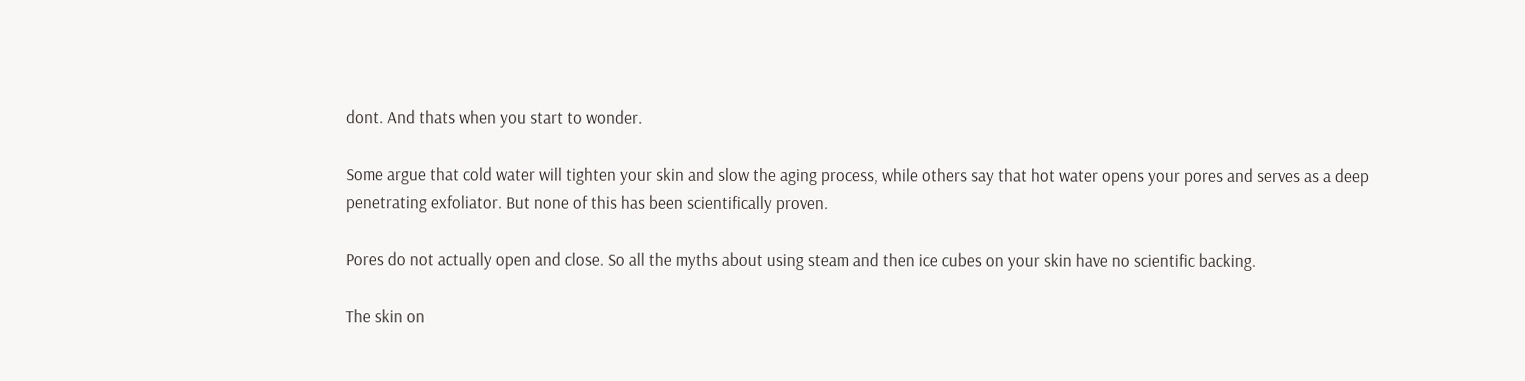dont. And thats when you start to wonder.

Some argue that cold water will tighten your skin and slow the aging process, while others say that hot water opens your pores and serves as a deep penetrating exfoliator. But none of this has been scientifically proven.

Pores do not actually open and close. So all the myths about using steam and then ice cubes on your skin have no scientific backing.

The skin on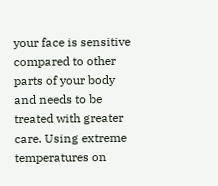your face is sensitive compared to other parts of your body and needs to be treated with greater care. Using extreme temperatures on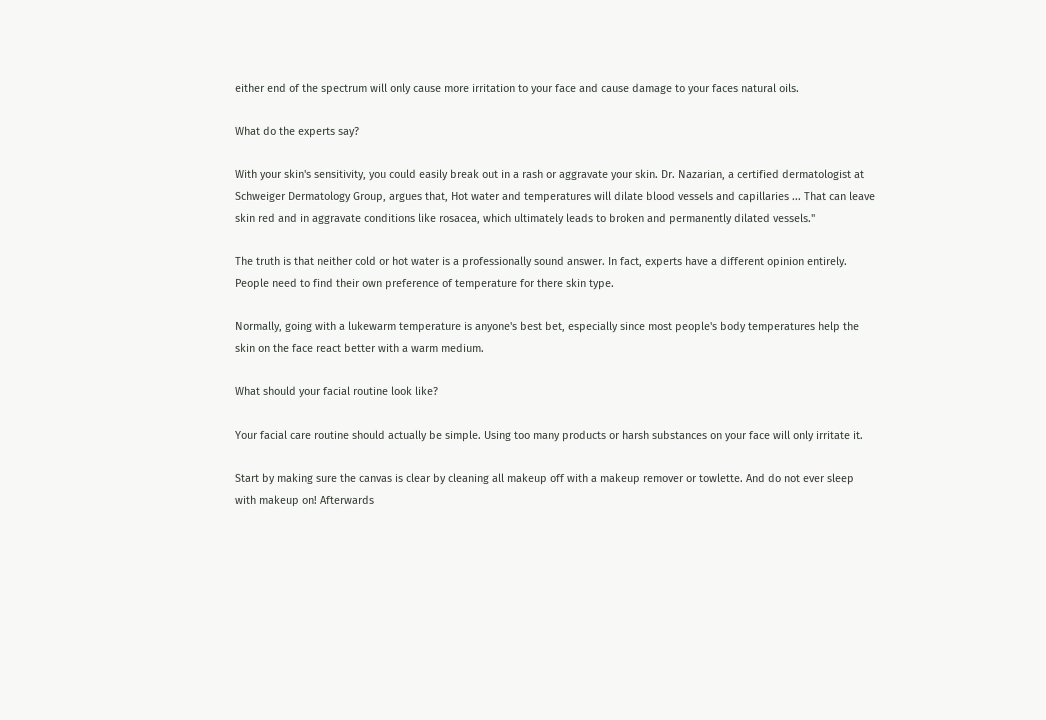either end of the spectrum will only cause more irritation to your face and cause damage to your faces natural oils.

What do the experts say?

With your skin's sensitivity, you could easily break out in a rash or aggravate your skin. Dr. Nazarian, a certified dermatologist at Schweiger Dermatology Group, argues that, Hot water and temperatures will dilate blood vessels and capillaries ... That can leave skin red and in aggravate conditions like rosacea, which ultimately leads to broken and permanently dilated vessels."

The truth is that neither cold or hot water is a professionally sound answer. In fact, experts have a different opinion entirely. People need to find their own preference of temperature for there skin type.

Normally, going with a lukewarm temperature is anyone's best bet, especially since most people's body temperatures help the skin on the face react better with a warm medium.

What should your facial routine look like?

Your facial care routine should actually be simple. Using too many products or harsh substances on your face will only irritate it.

Start by making sure the canvas is clear by cleaning all makeup off with a makeup remover or towlette. And do not ever sleep with makeup on! Afterwards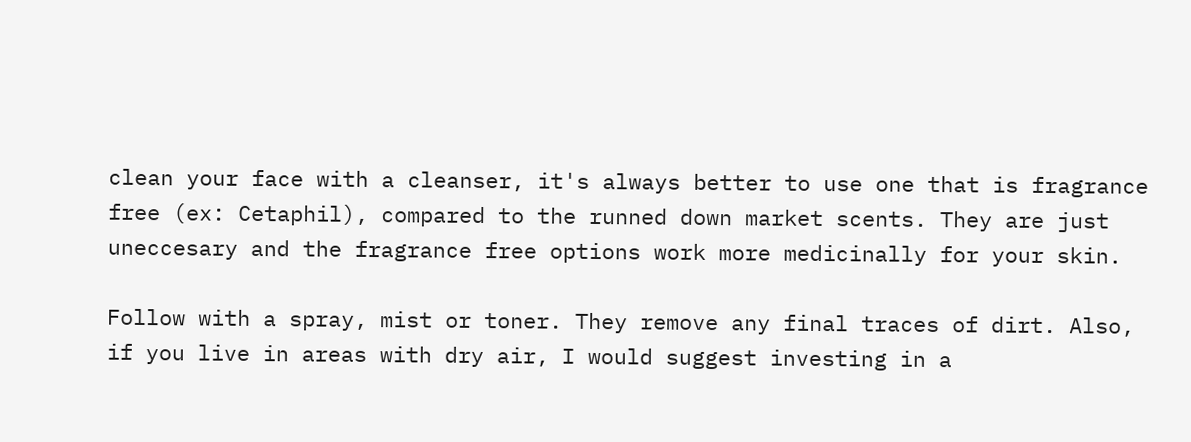clean your face with a cleanser, it's always better to use one that is fragrance free (ex: Cetaphil), compared to the runned down market scents. They are just uneccesary and the fragrance free options work more medicinally for your skin.

Follow with a spray, mist or toner. They remove any final traces of dirt. Also, if you live in areas with dry air, I would suggest investing in a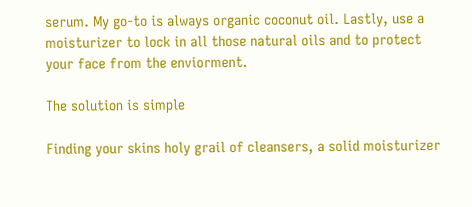serum. My go-to is always organic coconut oil. Lastly, use a moisturizer to lock in all those natural oils and to protect your face from the enviorment.

The solution is simple

Finding your skins holy grail of cleansers, a solid moisturizer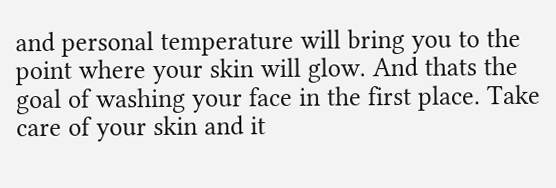and personal temperature will bring you to the point where your skin will glow. And thats the goal of washing your face in the first place. Take care of your skin and it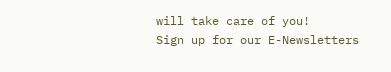will take care of you!
Sign up for our E-Newsletters